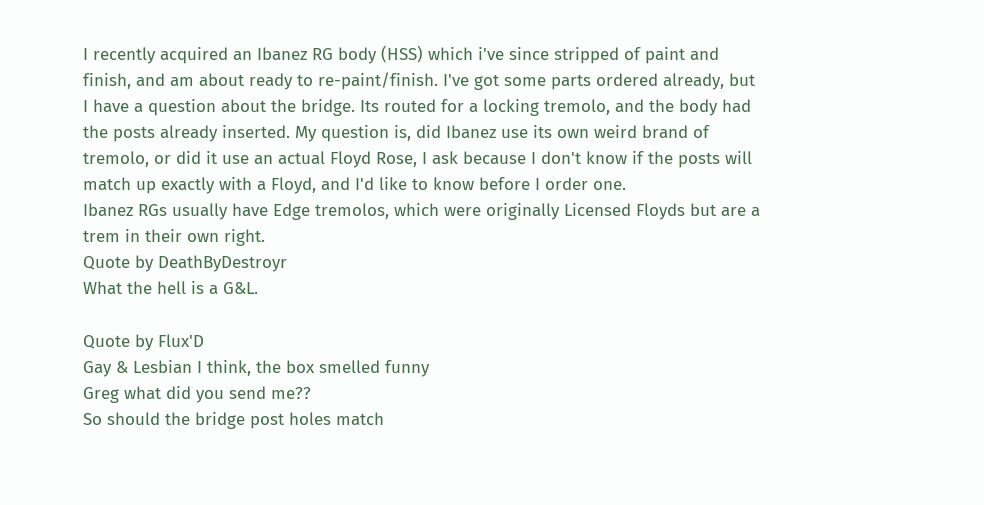I recently acquired an Ibanez RG body (HSS) which i've since stripped of paint and finish, and am about ready to re-paint/finish. I've got some parts ordered already, but I have a question about the bridge. Its routed for a locking tremolo, and the body had the posts already inserted. My question is, did Ibanez use its own weird brand of tremolo, or did it use an actual Floyd Rose, I ask because I don't know if the posts will match up exactly with a Floyd, and I'd like to know before I order one.
Ibanez RGs usually have Edge tremolos, which were originally Licensed Floyds but are a trem in their own right.
Quote by DeathByDestroyr
What the hell is a G&L.

Quote by Flux'D
Gay & Lesbian I think, the box smelled funny
Greg what did you send me??
So should the bridge post holes match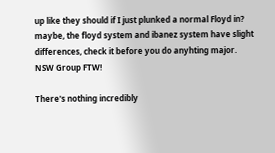up like they should if I just plunked a normal Floyd in?
maybe, the floyd system and ibanez system have slight differences, check it before you do anyhting major.
NSW Group FTW!

There's nothing incredibly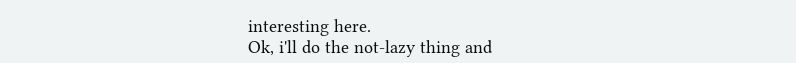interesting here.
Ok, i'll do the not-lazy thing and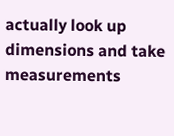actually look up dimensions and take measurements